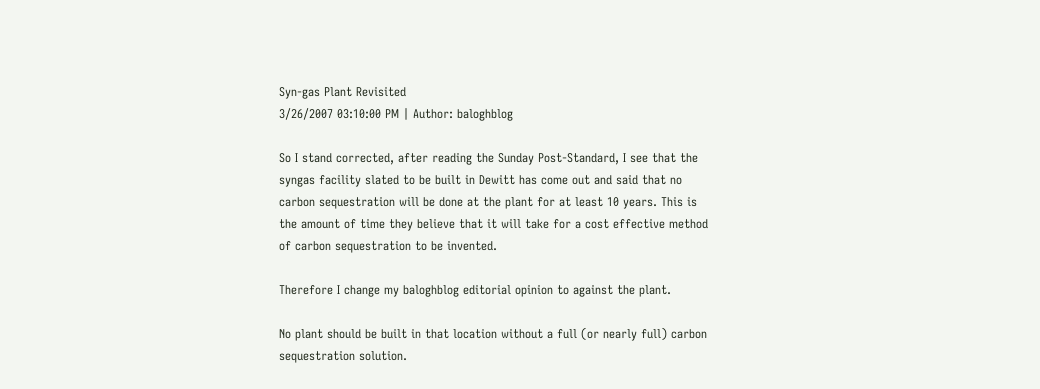Syn-gas Plant Revisited
3/26/2007 03:10:00 PM | Author: baloghblog

So I stand corrected, after reading the Sunday Post-Standard, I see that the syngas facility slated to be built in Dewitt has come out and said that no carbon sequestration will be done at the plant for at least 10 years. This is the amount of time they believe that it will take for a cost effective method of carbon sequestration to be invented.

Therefore I change my baloghblog editorial opinion to against the plant.

No plant should be built in that location without a full (or nearly full) carbon sequestration solution.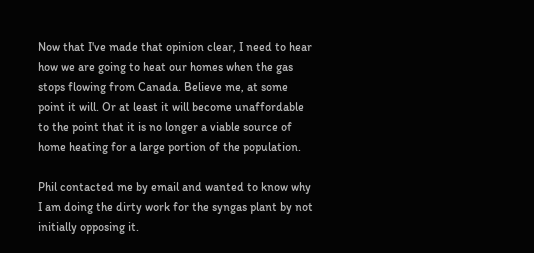Now that I've made that opinion clear, I need to hear how we are going to heat our homes when the gas stops flowing from Canada. Believe me, at some point it will. Or at least it will become unaffordable to the point that it is no longer a viable source of home heating for a large portion of the population.

Phil contacted me by email and wanted to know why I am doing the dirty work for the syngas plant by not initially opposing it.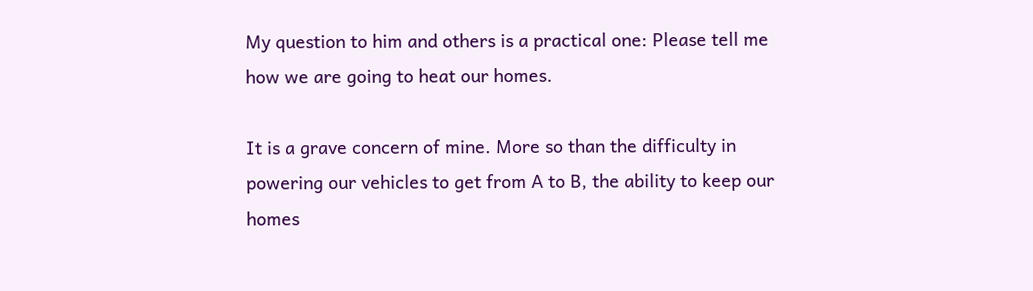My question to him and others is a practical one: Please tell me how we are going to heat our homes.

It is a grave concern of mine. More so than the difficulty in powering our vehicles to get from A to B, the ability to keep our homes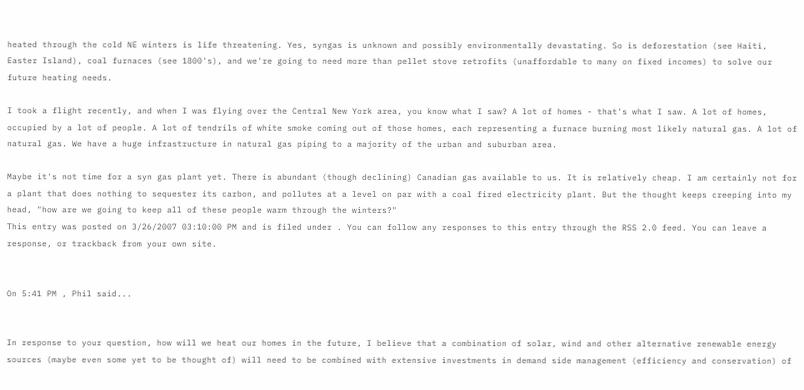heated through the cold NE winters is life threatening. Yes, syngas is unknown and possibly environmentally devastating. So is deforestation (see Haiti, Easter Island), coal furnaces (see 1800's), and we're going to need more than pellet stove retrofits (unaffordable to many on fixed incomes) to solve our future heating needs.

I took a flight recently, and when I was flying over the Central New York area, you know what I saw? A lot of homes - that's what I saw. A lot of homes, occupied by a lot of people. A lot of tendrils of white smoke coming out of those homes, each representing a furnace burning most likely natural gas. A lot of natural gas. We have a huge infrastructure in natural gas piping to a majority of the urban and suburban area.

Maybe it's not time for a syn gas plant yet. There is abundant (though declining) Canadian gas available to us. It is relatively cheap. I am certainly not for a plant that does nothing to sequester its carbon, and pollutes at a level on par with a coal fired electricity plant. But the thought keeps creeping into my head, "how are we going to keep all of these people warm through the winters?"
This entry was posted on 3/26/2007 03:10:00 PM and is filed under . You can follow any responses to this entry through the RSS 2.0 feed. You can leave a response, or trackback from your own site.


On 5:41 PM , Phil said...


In response to your question, how will we heat our homes in the future, I believe that a combination of solar, wind and other alternative renewable energy sources (maybe even some yet to be thought of) will need to be combined with extensive investments in demand side management (efficiency and conservation) of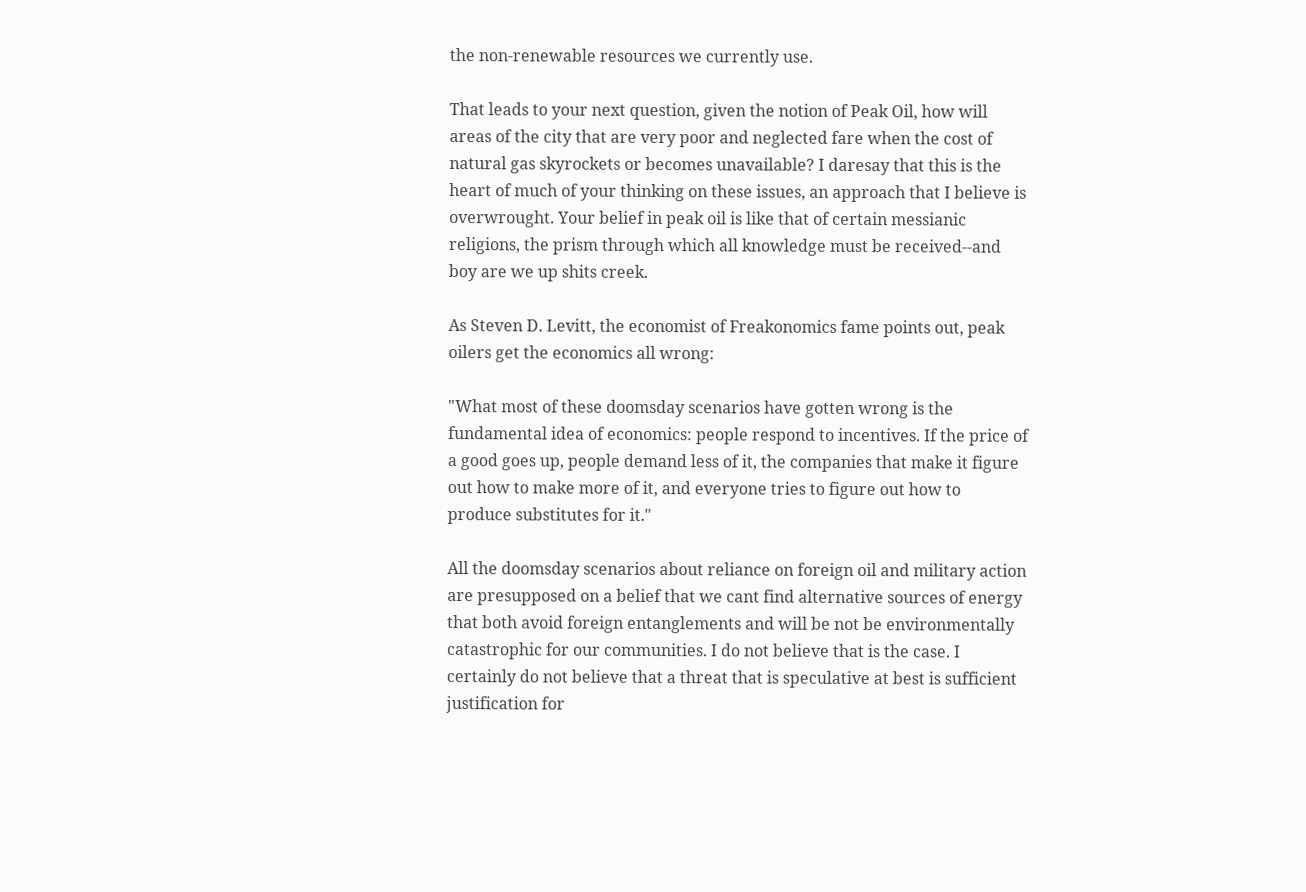the non-renewable resources we currently use.

That leads to your next question, given the notion of Peak Oil, how will areas of the city that are very poor and neglected fare when the cost of natural gas skyrockets or becomes unavailable? I daresay that this is the heart of much of your thinking on these issues, an approach that I believe is overwrought. Your belief in peak oil is like that of certain messianic religions, the prism through which all knowledge must be received--and boy are we up shits creek.

As Steven D. Levitt, the economist of Freakonomics fame points out, peak oilers get the economics all wrong:

"What most of these doomsday scenarios have gotten wrong is the fundamental idea of economics: people respond to incentives. If the price of a good goes up, people demand less of it, the companies that make it figure out how to make more of it, and everyone tries to figure out how to produce substitutes for it."

All the doomsday scenarios about reliance on foreign oil and military action are presupposed on a belief that we cant find alternative sources of energy that both avoid foreign entanglements and will be not be environmentally catastrophic for our communities. I do not believe that is the case. I certainly do not believe that a threat that is speculative at best is sufficient justification for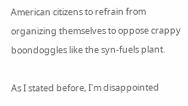American citizens to refrain from organizing themselves to oppose crappy boondoggles like the syn-fuels plant.

As I stated before, I'm disappointed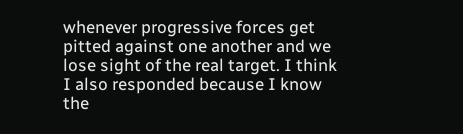whenever progressive forces get pitted against one another and we lose sight of the real target. I think I also responded because I know the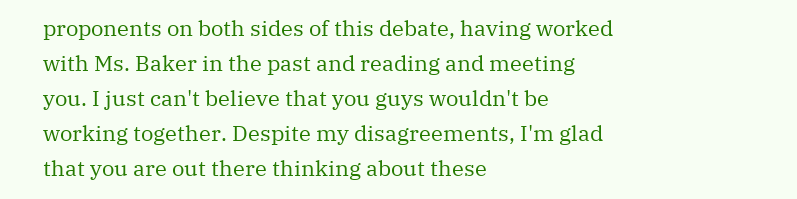proponents on both sides of this debate, having worked with Ms. Baker in the past and reading and meeting you. I just can't believe that you guys wouldn't be working together. Despite my disagreements, I'm glad that you are out there thinking about these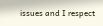issues and I respect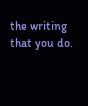the writing that you do.